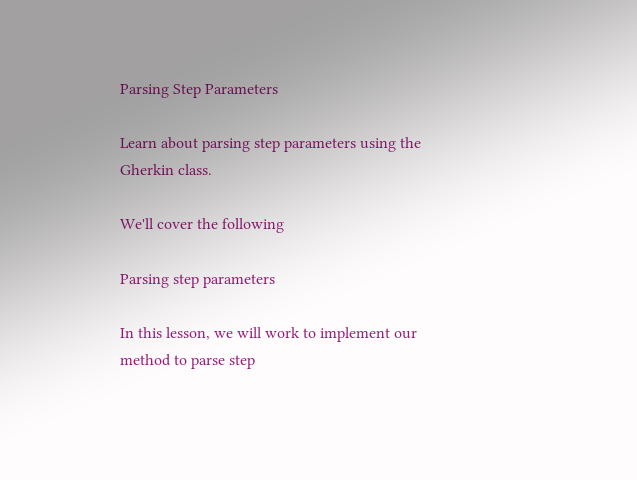Parsing Step Parameters

Learn about parsing step parameters using the Gherkin class.

We'll cover the following

Parsing step parameters

In this lesson, we will work to implement our method to parse step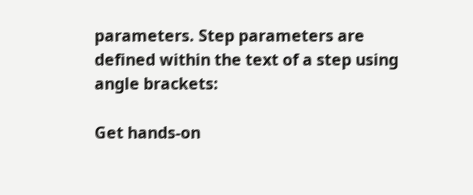parameters. Step parameters are defined within the text of a step using angle brackets:

Get hands-on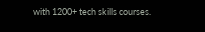with 1200+ tech skills courses.